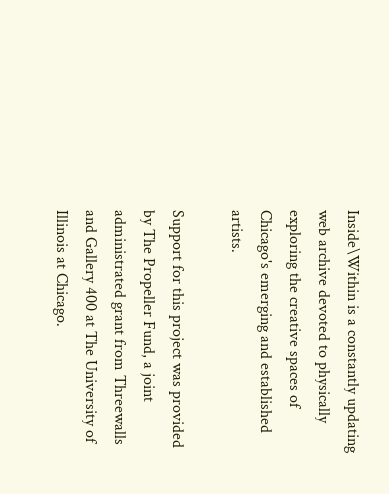Inside\Within is a constantly updating web archive devoted to physically exploring the creative spaces of Chicago's emerging and established artists.

Support for this project was provided by The Propeller Fund, a joint administrated grant from Threewalls and Gallery 400 at The University of Illinois at Chicago.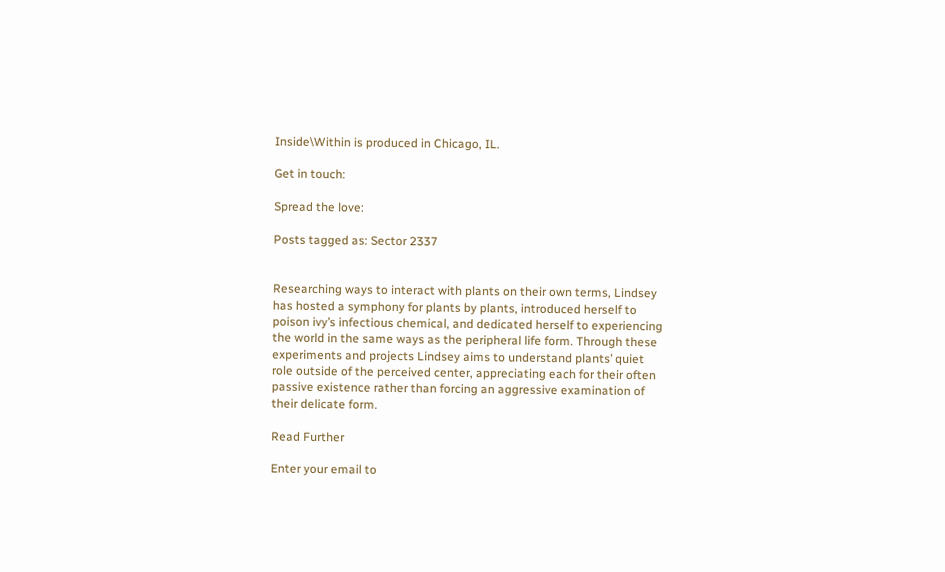Inside\Within is produced in Chicago, IL.

Get in touch:

Spread the love:

Posts tagged as: Sector 2337


Researching ways to interact with plants on their own terms, Lindsey has hosted a symphony for plants by plants, introduced herself to poison ivy’s infectious chemical, and dedicated herself to experiencing the world in the same ways as the peripheral life form. Through these experiments and projects Lindsey aims to understand plants’ quiet role outside of the perceived center, appreciating each for their often passive existence rather than forcing an aggressive examination of their delicate form.

Read Further

Enter your email to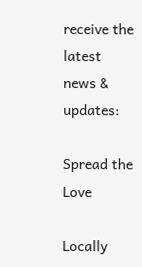receive the latest
news & updates:

Spread the Love

Locally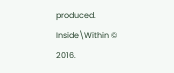produced.
Inside\Within © 2016.